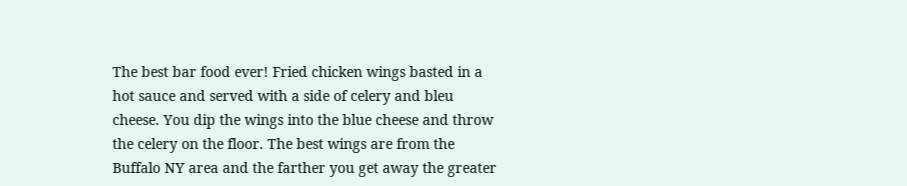The best bar food ever! Fried chicken wings basted in a hot sauce and served with a side of celery and bleu cheese. You dip the wings into the blue cheese and throw the celery on the floor. The best wings are from the Buffalo NY area and the farther you get away the greater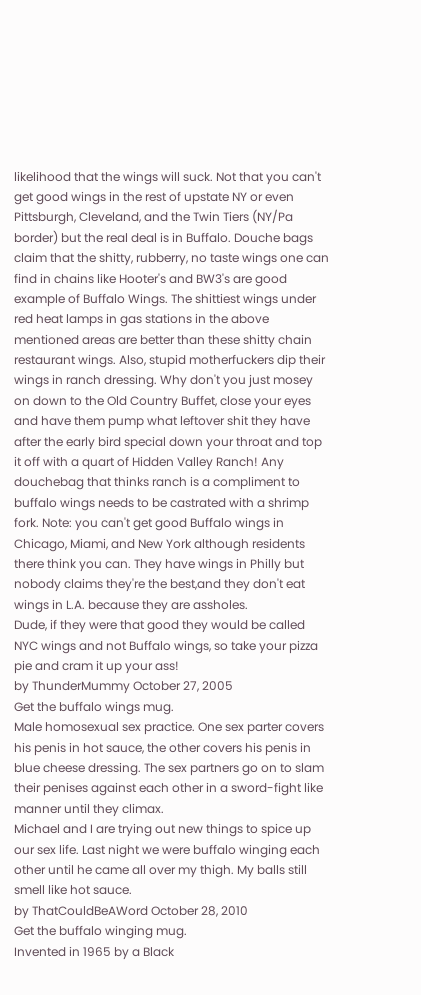likelihood that the wings will suck. Not that you can't get good wings in the rest of upstate NY or even Pittsburgh, Cleveland, and the Twin Tiers (NY/Pa border) but the real deal is in Buffalo. Douche bags claim that the shitty, rubberry, no taste wings one can find in chains like Hooter's and BW3's are good example of Buffalo Wings. The shittiest wings under red heat lamps in gas stations in the above mentioned areas are better than these shitty chain restaurant wings. Also, stupid motherfuckers dip their wings in ranch dressing. Why don't you just mosey on down to the Old Country Buffet, close your eyes and have them pump what leftover shit they have after the early bird special down your throat and top it off with a quart of Hidden Valley Ranch! Any douchebag that thinks ranch is a compliment to buffalo wings needs to be castrated with a shrimp fork. Note: you can't get good Buffalo wings in Chicago, Miami, and New York although residents there think you can. They have wings in Philly but nobody claims they're the best,and they don't eat wings in L.A. because they are assholes.
Dude, if they were that good they would be called NYC wings and not Buffalo wings, so take your pizza pie and cram it up your ass!
by ThunderMummy October 27, 2005
Get the buffalo wings mug.
Male homosexual sex practice. One sex parter covers his penis in hot sauce, the other covers his penis in blue cheese dressing. The sex partners go on to slam their penises against each other in a sword-fight like manner until they climax.
Michael and I are trying out new things to spice up our sex life. Last night we were buffalo winging each other until he came all over my thigh. My balls still smell like hot sauce.
by ThatCouldBeAWord October 28, 2010
Get the buffalo winging mug.
Invented in 1965 by a Black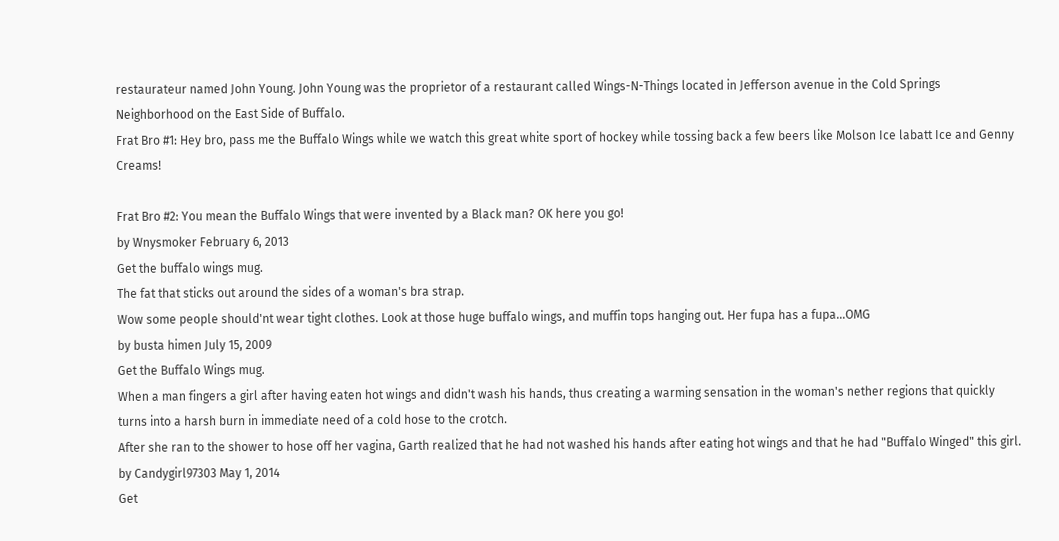restaurateur named John Young. John Young was the proprietor of a restaurant called Wings-N-Things located in Jefferson avenue in the Cold Springs Neighborhood on the East Side of Buffalo.
Frat Bro #1: Hey bro, pass me the Buffalo Wings while we watch this great white sport of hockey while tossing back a few beers like Molson Ice labatt Ice and Genny Creams!

Frat Bro #2: You mean the Buffalo Wings that were invented by a Black man? OK here you go!
by Wnysmoker February 6, 2013
Get the buffalo wings mug.
The fat that sticks out around the sides of a woman's bra strap.
Wow some people should'nt wear tight clothes. Look at those huge buffalo wings, and muffin tops hanging out. Her fupa has a fupa...OMG
by busta himen July 15, 2009
Get the Buffalo Wings mug.
When a man fingers a girl after having eaten hot wings and didn't wash his hands, thus creating a warming sensation in the woman's nether regions that quickly turns into a harsh burn in immediate need of a cold hose to the crotch.
After she ran to the shower to hose off her vagina, Garth realized that he had not washed his hands after eating hot wings and that he had "Buffalo Winged" this girl.
by Candygirl97303 May 1, 2014
Get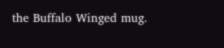the Buffalo Winged mug.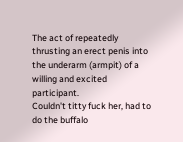The act of repeatedly thrusting an erect penis into the underarm (armpit) of a willing and excited participant.
Couldn't titty fuck her, had to do the buffalo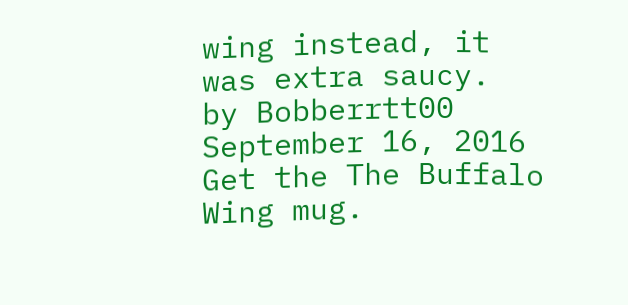wing instead, it was extra saucy.
by Bobberrtt00 September 16, 2016
Get the The Buffalo Wing mug.